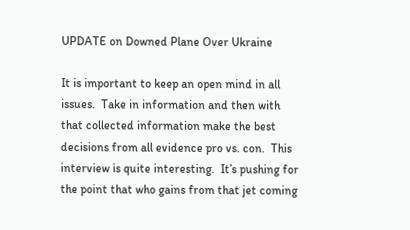UPDATE on Downed Plane Over Ukraine

It is important to keep an open mind in all issues.  Take in information and then with that collected information make the best decisions from all evidence pro vs. con.  This interview is quite interesting.  It’s pushing for the point that who gains from that jet coming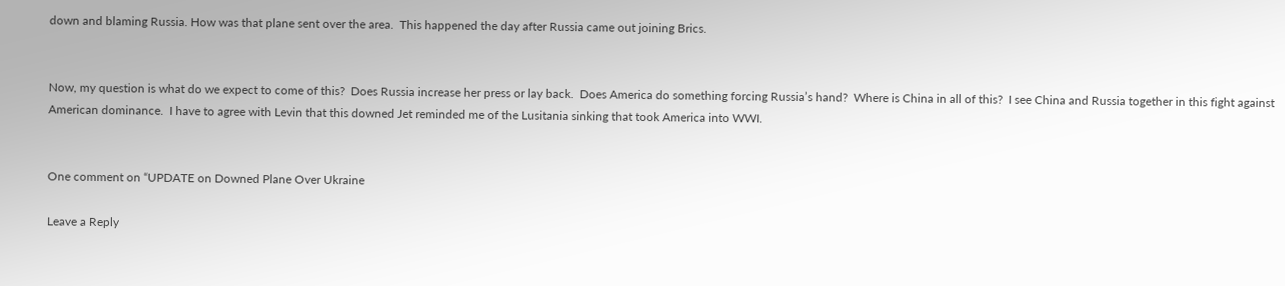down and blaming Russia. How was that plane sent over the area.  This happened the day after Russia came out joining Brics.


Now, my question is what do we expect to come of this?  Does Russia increase her press or lay back.  Does America do something forcing Russia’s hand?  Where is China in all of this?  I see China and Russia together in this fight against American dominance.  I have to agree with Levin that this downed Jet reminded me of the Lusitania sinking that took America into WWI.


One comment on “UPDATE on Downed Plane Over Ukraine

Leave a Reply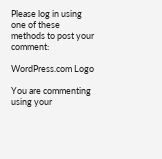Please log in using one of these methods to post your comment:

WordPress.com Logo

You are commenting using your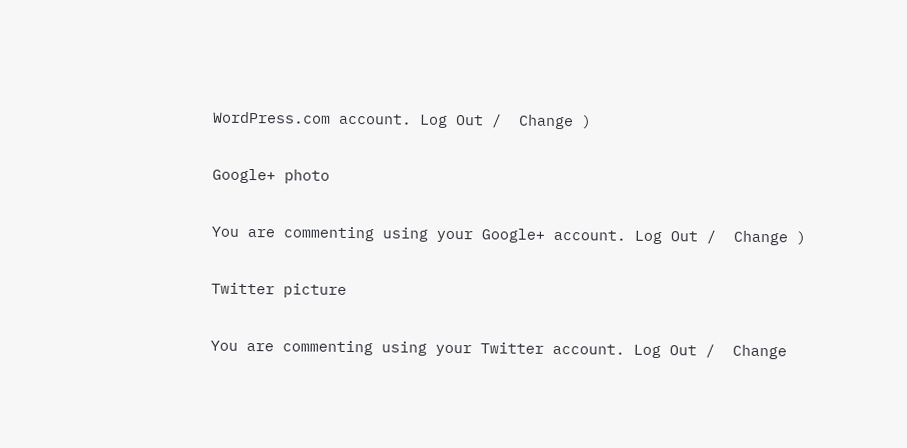WordPress.com account. Log Out /  Change )

Google+ photo

You are commenting using your Google+ account. Log Out /  Change )

Twitter picture

You are commenting using your Twitter account. Log Out /  Change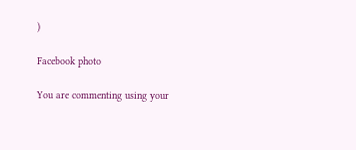)

Facebook photo

You are commenting using your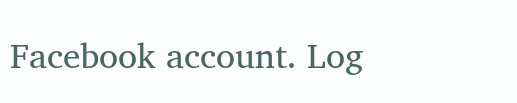Facebook account. Log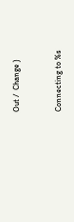Out /  Change )


Connecting to %s